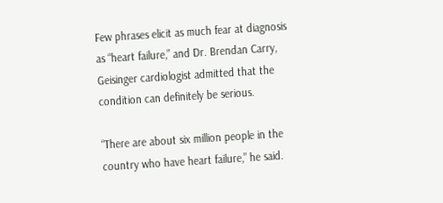Few phrases elicit as much fear at diagnosis as “heart failure,” and Dr. Brendan Carry, Geisinger cardiologist admitted that the condition can definitely be serious.

“There are about six million people in the country who have heart failure,” he said.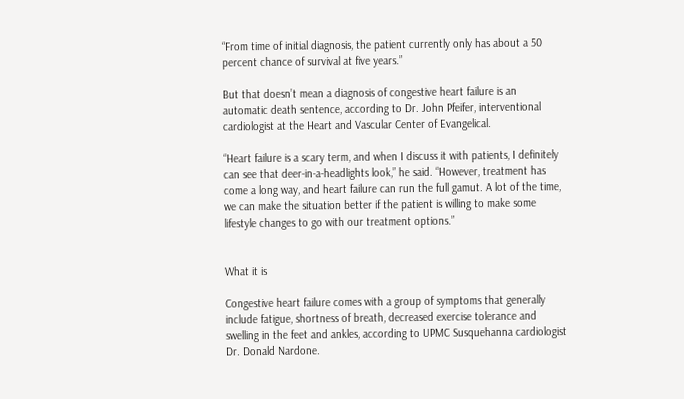“From time of initial diagnosis, the patient currently only has about a 50 percent chance of survival at five years.”

But that doesn’t mean a diagnosis of congestive heart failure is an automatic death sentence, according to Dr. John Pfeifer, interventional cardiologist at the Heart and Vascular Center of Evangelical.

“Heart failure is a scary term, and when I discuss it with patients, I definitely can see that deer-in-a-headlights look,” he said. “However, treatment has come a long way, and heart failure can run the full gamut. A lot of the time, we can make the situation better if the patient is willing to make some lifestyle changes to go with our treatment options.”


What it is

Congestive heart failure comes with a group of symptoms that generally include fatigue, shortness of breath, decreased exercise tolerance and swelling in the feet and ankles, according to UPMC Susquehanna cardiologist Dr. Donald Nardone.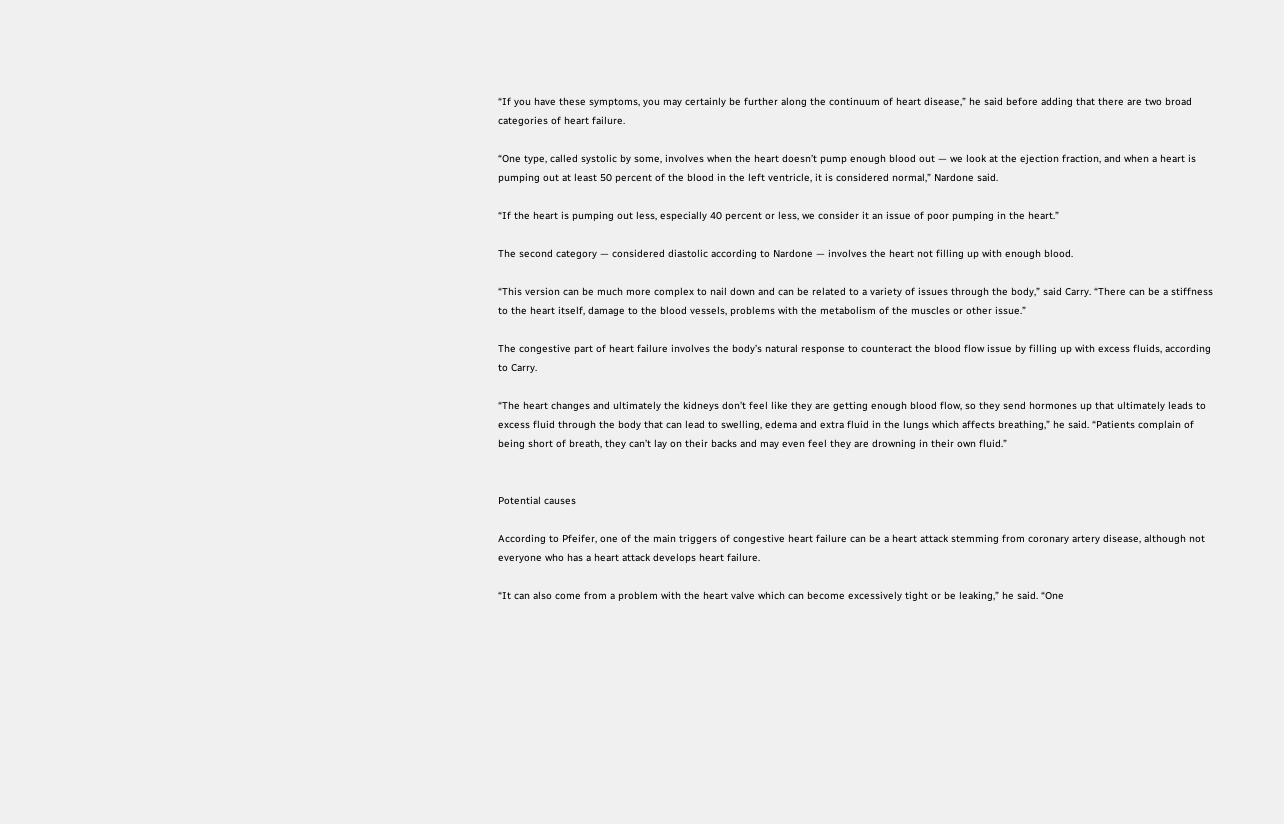“If you have these symptoms, you may certainly be further along the continuum of heart disease,” he said before adding that there are two broad categories of heart failure.

“One type, called systolic by some, involves when the heart doesn’t pump enough blood out — we look at the ejection fraction, and when a heart is pumping out at least 50 percent of the blood in the left ventricle, it is considered normal,” Nardone said.

“If the heart is pumping out less, especially 40 percent or less, we consider it an issue of poor pumping in the heart.”

The second category — considered diastolic according to Nardone — involves the heart not filling up with enough blood.

“This version can be much more complex to nail down and can be related to a variety of issues through the body,” said Carry. “There can be a stiffness to the heart itself, damage to the blood vessels, problems with the metabolism of the muscles or other issue.”

The congestive part of heart failure involves the body’s natural response to counteract the blood flow issue by filling up with excess fluids, according to Carry.

“The heart changes and ultimately the kidneys don’t feel like they are getting enough blood flow, so they send hormones up that ultimately leads to excess fluid through the body that can lead to swelling, edema and extra fluid in the lungs which affects breathing,” he said. “Patients complain of being short of breath, they can’t lay on their backs and may even feel they are drowning in their own fluid.”


Potential causes

According to Pfeifer, one of the main triggers of congestive heart failure can be a heart attack stemming from coronary artery disease, although not everyone who has a heart attack develops heart failure.

“It can also come from a problem with the heart valve which can become excessively tight or be leaking,” he said. “One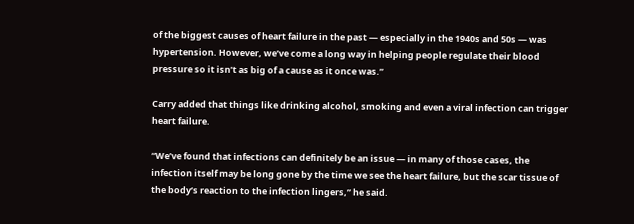of the biggest causes of heart failure in the past — especially in the 1940s and 50s — was hypertension. However, we’ve come a long way in helping people regulate their blood pressure so it isn’t as big of a cause as it once was.”

Carry added that things like drinking alcohol, smoking and even a viral infection can trigger heart failure.

“We’ve found that infections can definitely be an issue — in many of those cases, the infection itself may be long gone by the time we see the heart failure, but the scar tissue of the body’s reaction to the infection lingers,” he said.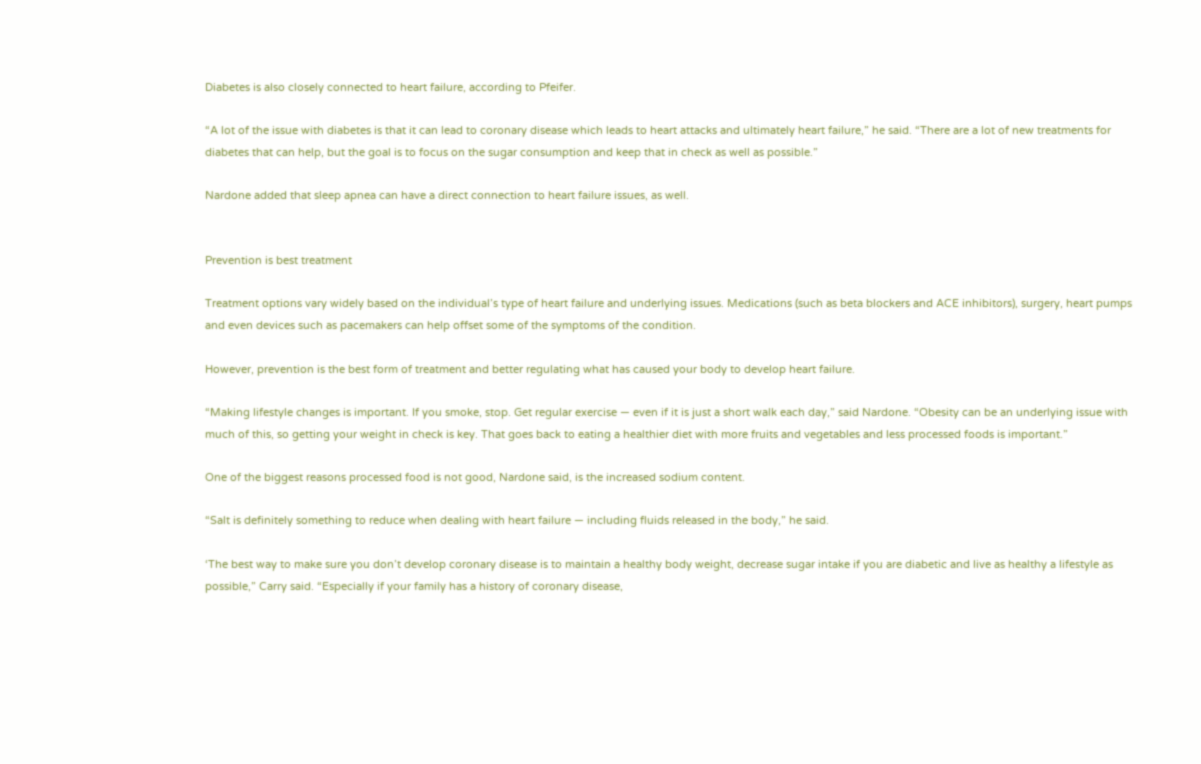Diabetes is also closely connected to heart failure, according to Pfeifer.

“A lot of the issue with diabetes is that it can lead to coronary disease which leads to heart attacks and ultimately heart failure,” he said. “There are a lot of new treatments for diabetes that can help, but the goal is to focus on the sugar consumption and keep that in check as well as possible.”

Nardone added that sleep apnea can have a direct connection to heart failure issues, as well.


Prevention is best treatment

Treatment options vary widely based on the individual’s type of heart failure and underlying issues. Medications (such as beta blockers and ACE inhibitors), surgery, heart pumps and even devices such as pacemakers can help offset some of the symptoms of the condition.

However, prevention is the best form of treatment and better regulating what has caused your body to develop heart failure.

“Making lifestyle changes is important. If you smoke, stop. Get regular exercise — even if it is just a short walk each day,” said Nardone. “Obesity can be an underlying issue with much of this, so getting your weight in check is key. That goes back to eating a healthier diet with more fruits and vegetables and less processed foods is important.”

One of the biggest reasons processed food is not good, Nardone said, is the increased sodium content.

“Salt is definitely something to reduce when dealing with heart failure — including fluids released in the body,” he said.

‘The best way to make sure you don’t develop coronary disease is to maintain a healthy body weight, decrease sugar intake if you are diabetic and live as healthy a lifestyle as possible,” Carry said. “Especially if your family has a history of coronary disease,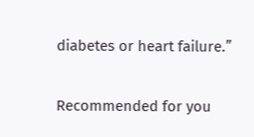diabetes or heart failure.”

Recommended for you